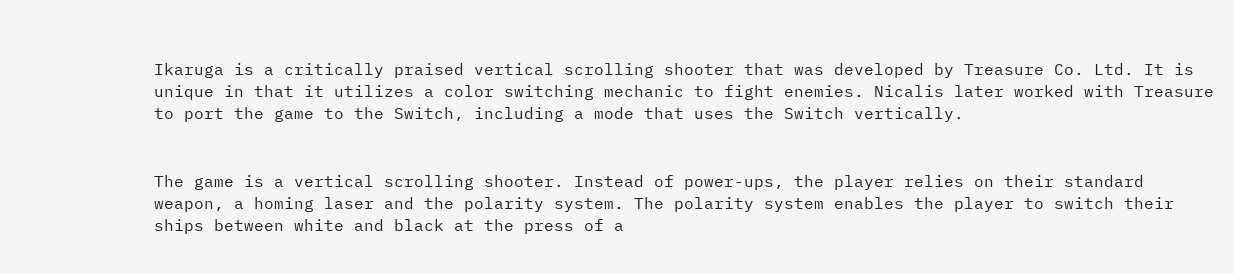Ikaruga is a critically praised vertical scrolling shooter that was developed by Treasure Co. Ltd. It is unique in that it utilizes a color switching mechanic to fight enemies. Nicalis later worked with Treasure to port the game to the Switch, including a mode that uses the Switch vertically.


The game is a vertical scrolling shooter. Instead of power-ups, the player relies on their standard weapon, a homing laser and the polarity system. The polarity system enables the player to switch their ships between white and black at the press of a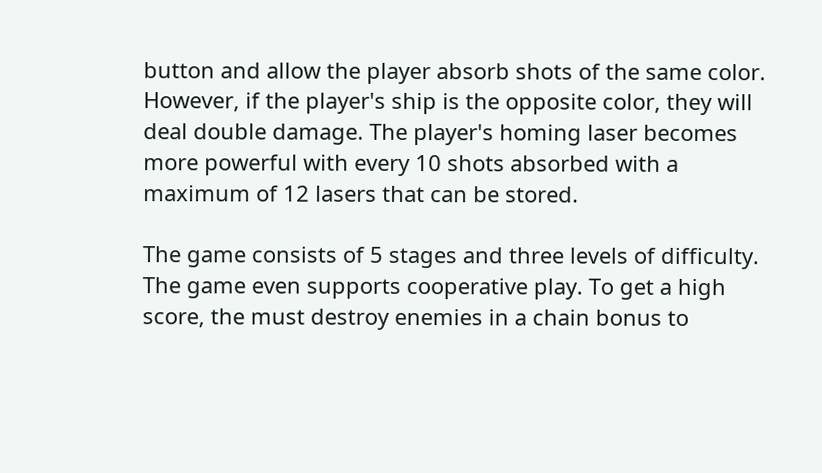button and allow the player absorb shots of the same color. However, if the player's ship is the opposite color, they will deal double damage. The player's homing laser becomes more powerful with every 10 shots absorbed with a maximum of 12 lasers that can be stored.

The game consists of 5 stages and three levels of difficulty. The game even supports cooperative play. To get a high score, the must destroy enemies in a chain bonus to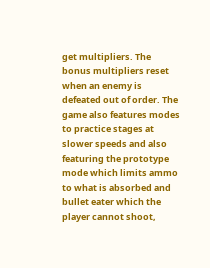get multipliers. The bonus multipliers reset when an enemy is defeated out of order. The game also features modes to practice stages at slower speeds and also featuring the prototype mode which limits ammo to what is absorbed and bullet eater which the player cannot shoot,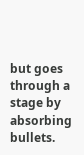but goes through a stage by absorbing bullets.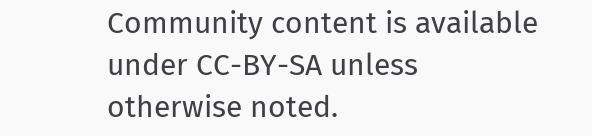Community content is available under CC-BY-SA unless otherwise noted.